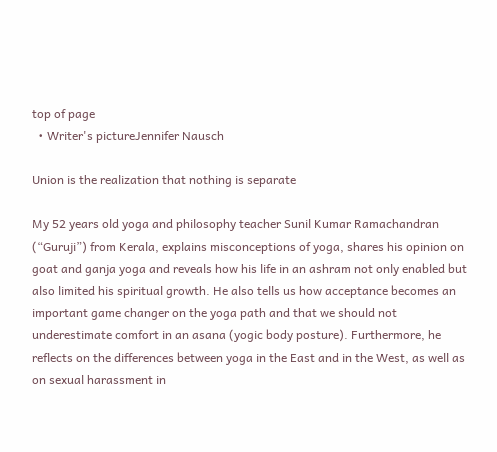top of page
  • Writer's pictureJennifer Nausch

Union is the realization that nothing is separate

My 52 years old yoga and philosophy teacher Sunil Kumar Ramachandran (“Guruji”) from Kerala, explains misconceptions of yoga, shares his opinion on goat and ganja yoga and reveals how his life in an ashram not only enabled but also limited his spiritual growth. He also tells us how acceptance becomes an important game changer on the yoga path and that we should not underestimate comfort in an asana (yogic body posture). Furthermore, he reflects on the differences between yoga in the East and in the West, as well as on sexual harassment in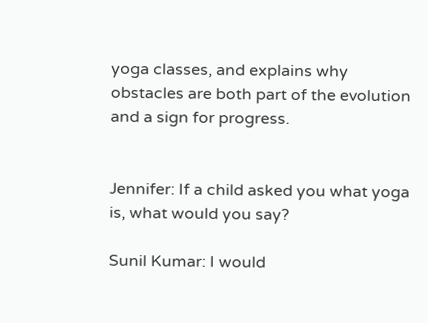yoga classes, and explains why obstacles are both part of the evolution and a sign for progress.


Jennifer: If a child asked you what yoga is, what would you say?

Sunil Kumar: I would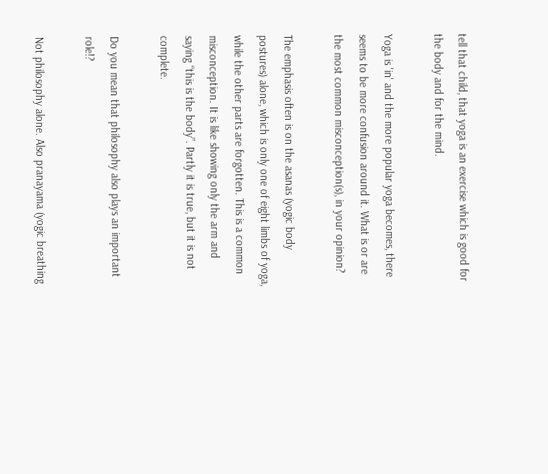tell that child, that yoga is an exercise which is good for the body and for the mind.

Yoga is 'in' and the more popular yoga becomes, there seems to be more confusion around it. What is or are the most common misconception(s), in your opinion?

The emphasis often is on the asanas (yogic body postures) alone, which is only one of eight limbs of yoga, while the other parts are forgotten. This is a common misconception. It is like showing only the arm and saying “this is the body”. Partly it is true, but it is not complete.

Do you mean that philosophy also plays an important role!?

Not philosophy alone. Also pranayama (yogic breathing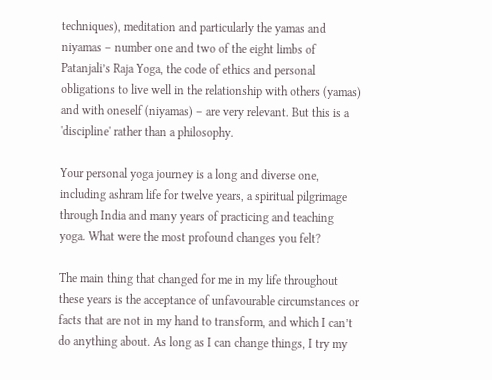techniques), meditation and particularly the yamas and niyamas – number one and two of the eight limbs of Patanjali’s Raja Yoga, the code of ethics and personal obligations to live well in the relationship with others (yamas) and with oneself (niyamas) – are very relevant. But this is a 'discipline' rather than a philosophy.

Your personal yoga journey is a long and diverse one, including ashram life for twelve years, a spiritual pilgrimage through India and many years of practicing and teaching yoga. What were the most profound changes you felt?

The main thing that changed for me in my life throughout these years is the acceptance of unfavourable circumstances or facts that are not in my hand to transform, and which I can’t do anything about. As long as I can change things, I try my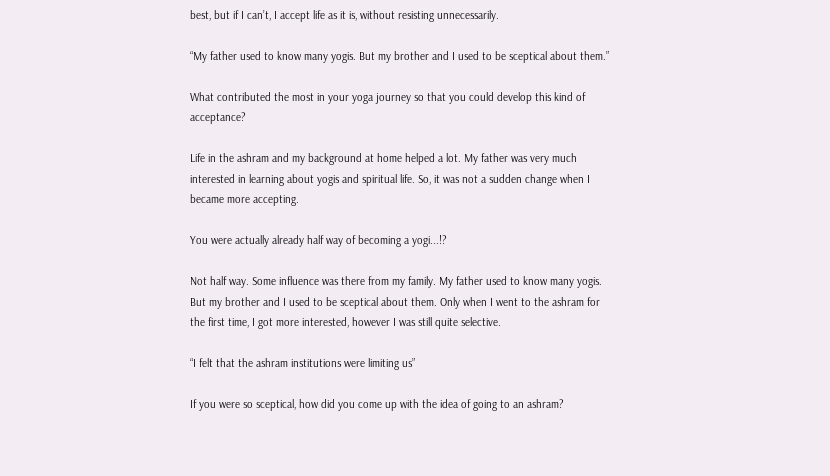best, but if I can’t, I accept life as it is, without resisting unnecessarily.

“My father used to know many yogis. But my brother and I used to be sceptical about them.”

What contributed the most in your yoga journey so that you could develop this kind of acceptance?

Life in the ashram and my background at home helped a lot. My father was very much interested in learning about yogis and spiritual life. So, it was not a sudden change when I became more accepting.

You were actually already half way of becoming a yogi...!?

Not half way. Some influence was there from my family. My father used to know many yogis. But my brother and I used to be sceptical about them. Only when I went to the ashram for the first time, I got more interested, however I was still quite selective.

“I felt that the ashram institutions were limiting us”

If you were so sceptical, how did you come up with the idea of going to an ashram?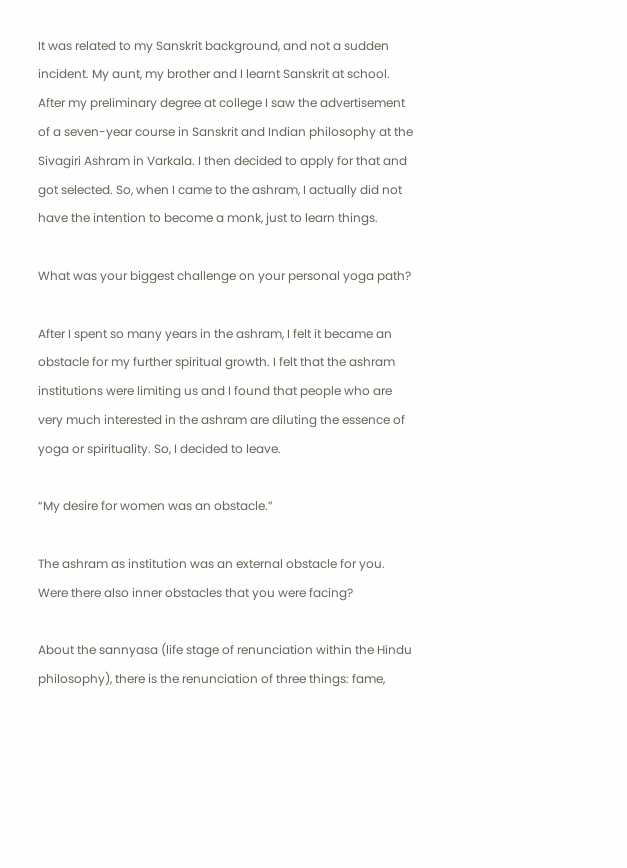It was related to my Sanskrit background, and not a sudden incident. My aunt, my brother and I learnt Sanskrit at school. After my preliminary degree at college I saw the advertisement of a seven-year course in Sanskrit and Indian philosophy at the Sivagiri Ashram in Varkala. I then decided to apply for that and got selected. So, when I came to the ashram, I actually did not have the intention to become a monk, just to learn things.

What was your biggest challenge on your personal yoga path?

After I spent so many years in the ashram, I felt it became an obstacle for my further spiritual growth. I felt that the ashram institutions were limiting us and I found that people who are very much interested in the ashram are diluting the essence of yoga or spirituality. So, I decided to leave.

“My desire for women was an obstacle.”

The ashram as institution was an external obstacle for you. Were there also inner obstacles that you were facing?

About the sannyasa (life stage of renunciation within the Hindu philosophy), there is the renunciation of three things: fame,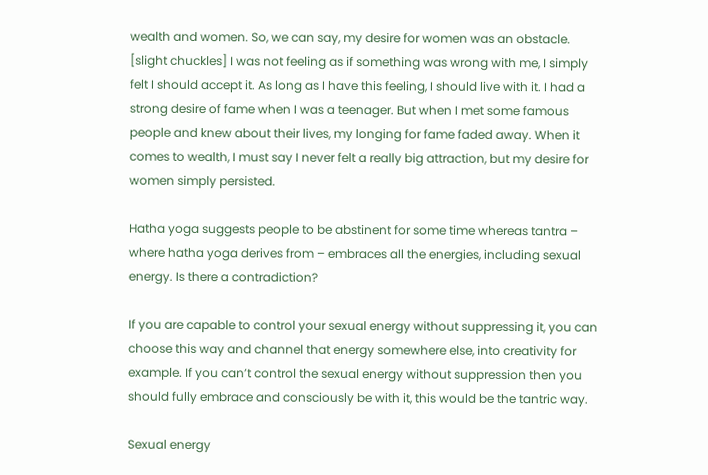wealth and women. So, we can say, my desire for women was an obstacle. [slight chuckles] I was not feeling as if something was wrong with me, I simply felt I should accept it. As long as I have this feeling, I should live with it. I had a strong desire of fame when I was a teenager. But when I met some famous people and knew about their lives, my longing for fame faded away. When it comes to wealth, I must say I never felt a really big attraction, but my desire for women simply persisted.

Hatha yoga suggests people to be abstinent for some time whereas tantra – where hatha yoga derives from – embraces all the energies, including sexual energy. Is there a contradiction?

If you are capable to control your sexual energy without suppressing it, you can choose this way and channel that energy somewhere else, into creativity for example. If you can’t control the sexual energy without suppression then you should fully embrace and consciously be with it, this would be the tantric way.

Sexual energy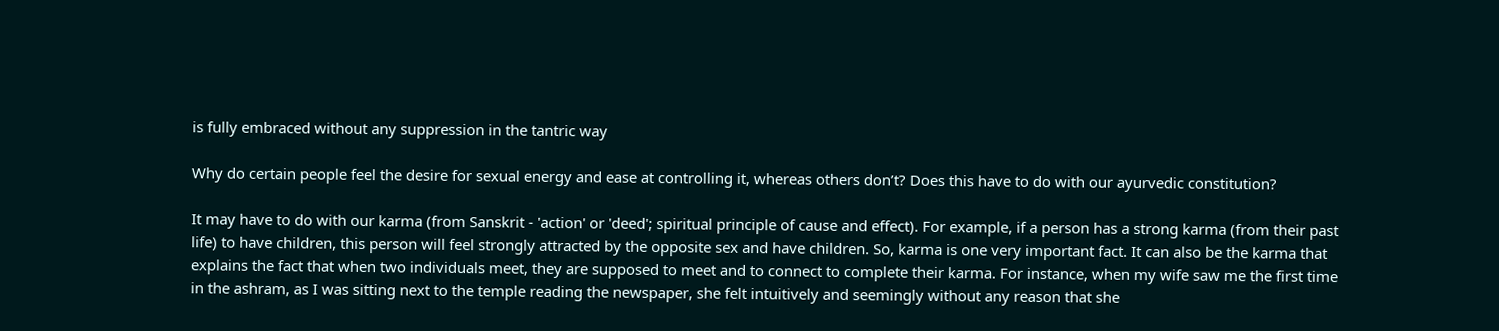is fully embraced without any suppression in the tantric way

Why do certain people feel the desire for sexual energy and ease at controlling it, whereas others don’t? Does this have to do with our ayurvedic constitution?

It may have to do with our karma (from Sanskrit - 'action' or 'deed'; spiritual principle of cause and effect). For example, if a person has a strong karma (from their past life) to have children, this person will feel strongly attracted by the opposite sex and have children. So, karma is one very important fact. It can also be the karma that explains the fact that when two individuals meet, they are supposed to meet and to connect to complete their karma. For instance, when my wife saw me the first time in the ashram, as I was sitting next to the temple reading the newspaper, she felt intuitively and seemingly without any reason that she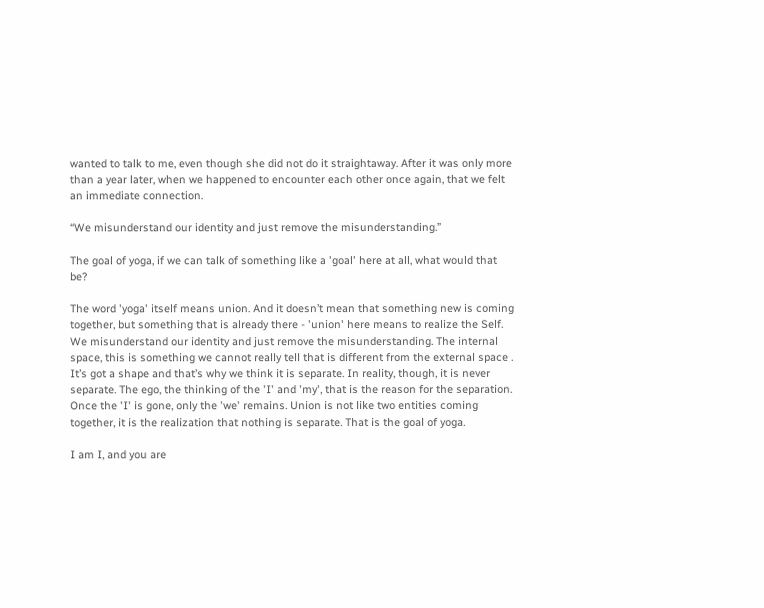wanted to talk to me, even though she did not do it straightaway. After it was only more than a year later, when we happened to encounter each other once again, that we felt an immediate connection.

“We misunderstand our identity and just remove the misunderstanding.”

The goal of yoga, if we can talk of something like a 'goal' here at all, what would that be?

The word 'yoga' itself means union. And it doesn’t mean that something new is coming together, but something that is already there - 'union' here means to realize the Self. We misunderstand our identity and just remove the misunderstanding. The internal space, this is something we cannot really tell that is different from the external space . It’s got a shape and that’s why we think it is separate. In reality, though, it is never separate. The ego, the thinking of the 'I' and 'my', that is the reason for the separation. Once the 'I' is gone, only the 'we' remains. Union is not like two entities coming together, it is the realization that nothing is separate. That is the goal of yoga.

I am I, and you are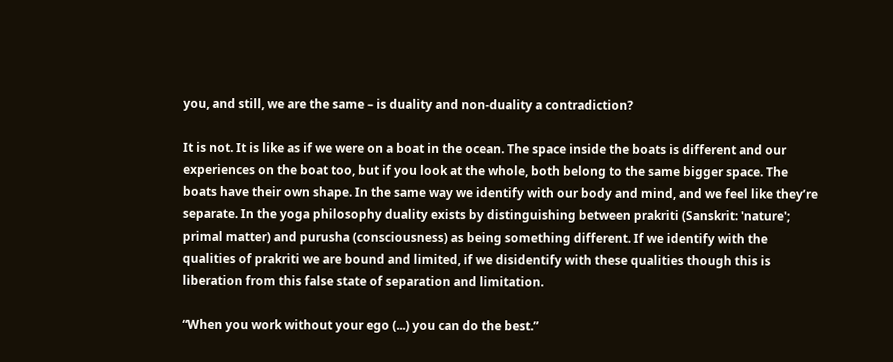you, and still, we are the same – is duality and non-duality a contradiction?

It is not. It is like as if we were on a boat in the ocean. The space inside the boats is different and our experiences on the boat too, but if you look at the whole, both belong to the same bigger space. The boats have their own shape. In the same way we identify with our body and mind, and we feel like they’re separate. In the yoga philosophy duality exists by distinguishing between prakriti (Sanskrit: 'nature'; primal matter) and purusha (consciousness) as being something different. If we identify with the qualities of prakriti we are bound and limited, if we disidentify with these qualities though this is liberation from this false state of separation and limitation.

“When you work without your ego (...) you can do the best.”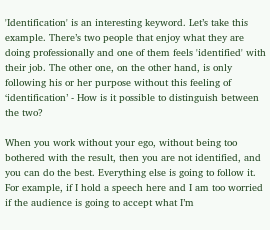'Identification' is an interesting keyword. Let’s take this example. There’s two people that enjoy what they are doing professionally and one of them feels 'identified' with their job. The other one, on the other hand, is only following his or her purpose without this feeling of ‘identification’ - How is it possible to distinguish between the two?

When you work without your ego, without being too bothered with the result, then you are not identified, and you can do the best. Everything else is going to follow it. For example, if I hold a speech here and I am too worried if the audience is going to accept what I’m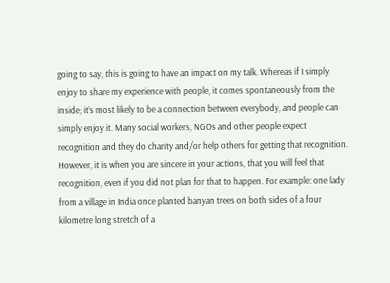going to say, this is going to have an impact on my talk. Whereas if I simply enjoy to share my experience with people, it comes spontaneously from the inside; it’s most likely to be a connection between everybody, and people can simply enjoy it. Many social workers, NGOs and other people expect recognition and they do charity and/or help others for getting that recognition. However, it is when you are sincere in your actions, that you will feel that recognition, even if you did not plan for that to happen. For example: one lady from a village in India once planted banyan trees on both sides of a four kilometre long stretch of a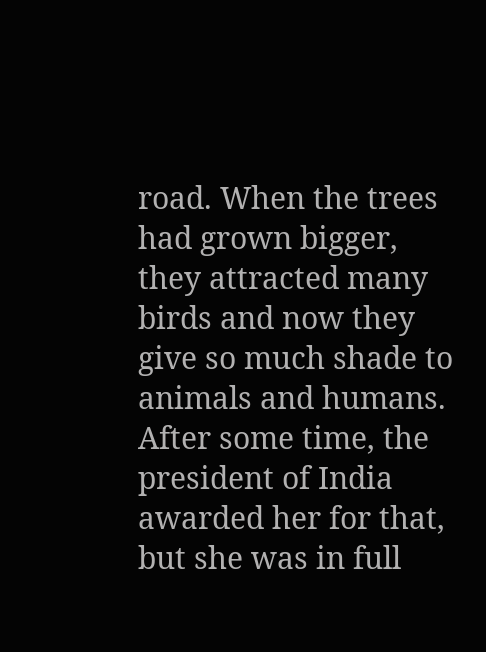road. When the trees had grown bigger, they attracted many birds and now they give so much shade to animals and humans. After some time, the president of India awarded her for that, but she was in full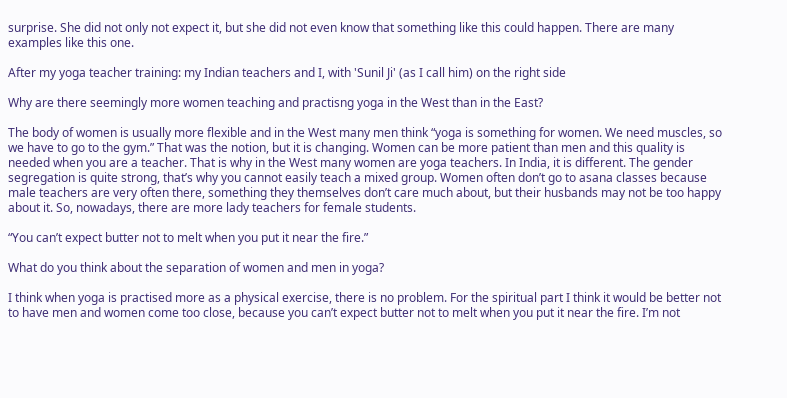surprise. She did not only not expect it, but she did not even know that something like this could happen. There are many examples like this one.

After my yoga teacher training: my Indian teachers and I, with 'Sunil Ji' (as I call him) on the right side

Why are there seemingly more women teaching and practisng yoga in the West than in the East?

The body of women is usually more flexible and in the West many men think “yoga is something for women. We need muscles, so we have to go to the gym.” That was the notion, but it is changing. Women can be more patient than men and this quality is needed when you are a teacher. That is why in the West many women are yoga teachers. In India, it is different. The gender segregation is quite strong, that’s why you cannot easily teach a mixed group. Women often don’t go to asana classes because male teachers are very often there, something they themselves don’t care much about, but their husbands may not be too happy about it. So, nowadays, there are more lady teachers for female students.

“You can’t expect butter not to melt when you put it near the fire.”

What do you think about the separation of women and men in yoga?

I think when yoga is practised more as a physical exercise, there is no problem. For the spiritual part I think it would be better not to have men and women come too close, because you can’t expect butter not to melt when you put it near the fire. I’m not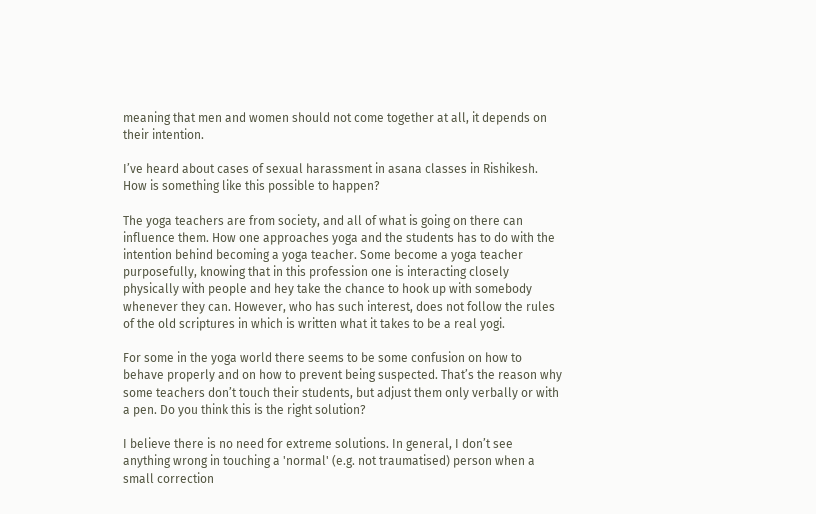meaning that men and women should not come together at all, it depends on their intention.

I’ve heard about cases of sexual harassment in asana classes in Rishikesh. How is something like this possible to happen?

The yoga teachers are from society, and all of what is going on there can influence them. How one approaches yoga and the students has to do with the intention behind becoming a yoga teacher. Some become a yoga teacher purposefully, knowing that in this profession one is interacting closely physically with people and hey take the chance to hook up with somebody whenever they can. However, who has such interest, does not follow the rules of the old scriptures in which is written what it takes to be a real yogi.

For some in the yoga world there seems to be some confusion on how to behave properly and on how to prevent being suspected. That’s the reason why some teachers don’t touch their students, but adjust them only verbally or with a pen. Do you think this is the right solution?

I believe there is no need for extreme solutions. In general, I don’t see anything wrong in touching a 'normal' (e.g. not traumatised) person when a small correction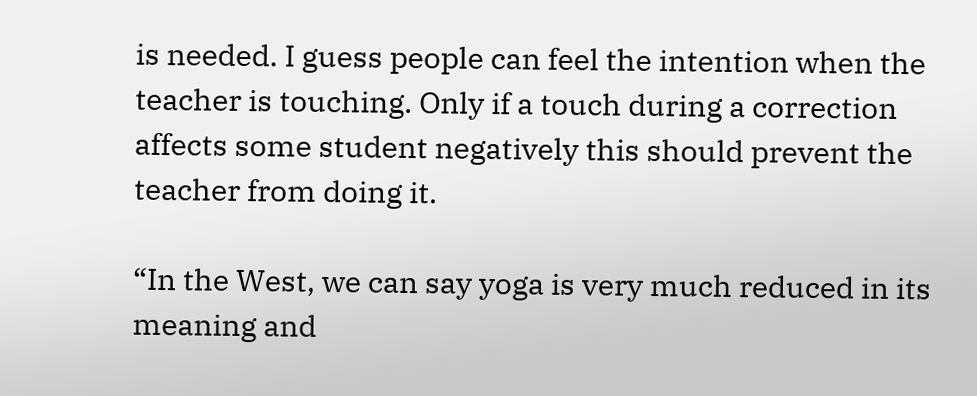is needed. I guess people can feel the intention when the teacher is touching. Only if a touch during a correction affects some student negatively this should prevent the teacher from doing it.

“In the West, we can say yoga is very much reduced in its meaning and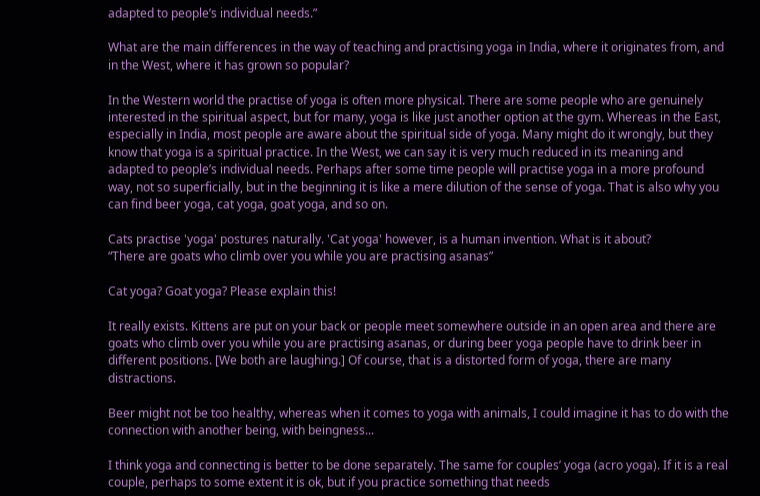adapted to people’s individual needs.”

What are the main differences in the way of teaching and practising yoga in India, where it originates from, and in the West, where it has grown so popular?

In the Western world the practise of yoga is often more physical. There are some people who are genuinely interested in the spiritual aspect, but for many, yoga is like just another option at the gym. Whereas in the East, especially in India, most people are aware about the spiritual side of yoga. Many might do it wrongly, but they know that yoga is a spiritual practice. In the West, we can say it is very much reduced in its meaning and adapted to people’s individual needs. Perhaps after some time people will practise yoga in a more profound way, not so superficially, but in the beginning it is like a mere dilution of the sense of yoga. That is also why you can find beer yoga, cat yoga, goat yoga, and so on.

Cats practise 'yoga' postures naturally. 'Cat yoga' however, is a human invention. What is it about?
“There are goats who climb over you while you are practising asanas”

Cat yoga? Goat yoga? Please explain this!

It really exists. Kittens are put on your back or people meet somewhere outside in an open area and there are goats who climb over you while you are practising asanas, or during beer yoga people have to drink beer in different positions. [We both are laughing.] Of course, that is a distorted form of yoga, there are many distractions.

Beer might not be too healthy, whereas when it comes to yoga with animals, I could imagine it has to do with the connection with another being, with beingness...

I think yoga and connecting is better to be done separately. The same for couples’ yoga (acro yoga). If it is a real couple, perhaps to some extent it is ok, but if you practice something that needs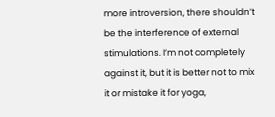more introversion, there shouldn’t be the interference of external stimulations. I’m not completely against it, but it is better not to mix it or mistake it for yoga,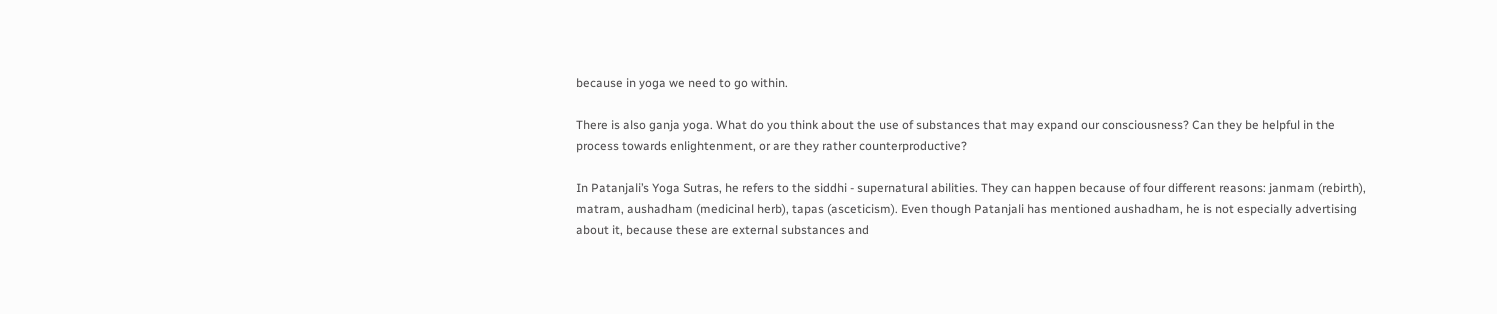because in yoga we need to go within.

There is also ganja yoga. What do you think about the use of substances that may expand our consciousness? Can they be helpful in the process towards enlightenment, or are they rather counterproductive?

In Patanjali’s Yoga Sutras, he refers to the siddhi - supernatural abilities. They can happen because of four different reasons: janmam (rebirth), matram, aushadham (medicinal herb), tapas (asceticism). Even though Patanjali has mentioned aushadham, he is not especially advertising about it, because these are external substances and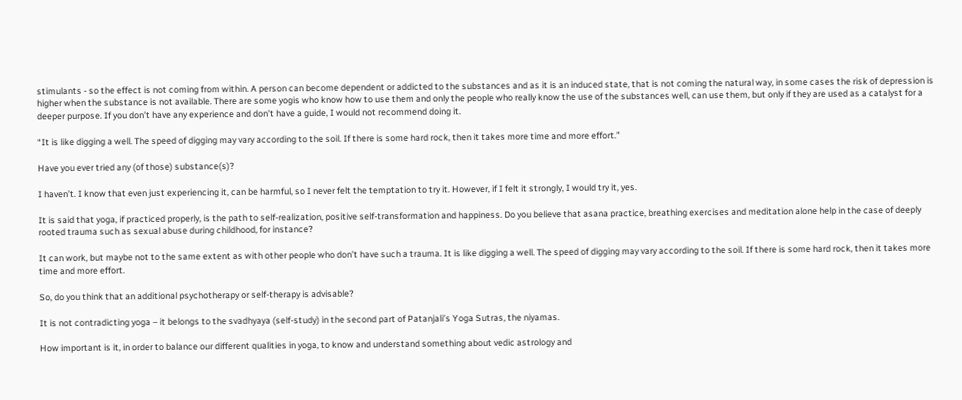stimulants - so the effect is not coming from within. A person can become dependent or addicted to the substances and as it is an induced state, that is not coming the natural way, in some cases the risk of depression is higher when the substance is not available. There are some yogis who know how to use them and only the people who really know the use of the substances well, can use them, but only if they are used as a catalyst for a deeper purpose. If you don’t have any experience and don’t have a guide, I would not recommend doing it.

“It is like digging a well. The speed of digging may vary according to the soil. If there is some hard rock, then it takes more time and more effort.”

Have you ever tried any (of those) substance(s)?

I haven’t. I know that even just experiencing it, can be harmful, so I never felt the temptation to try it. However, if I felt it strongly, I would try it, yes.

It is said that yoga, if practiced properly, is the path to self-realization, positive self-transformation and happiness. Do you believe that asana practice, breathing exercises and meditation alone help in the case of deeply rooted trauma such as sexual abuse during childhood, for instance?

It can work, but maybe not to the same extent as with other people who don’t have such a trauma. It is like digging a well. The speed of digging may vary according to the soil. If there is some hard rock, then it takes more time and more effort.

So, do you think that an additional psychotherapy or self-therapy is advisable?

It is not contradicting yoga – it belongs to the svadhyaya (self-study) in the second part of Patanjali’s Yoga Sutras, the niyamas.

How important is it, in order to balance our different qualities in yoga, to know and understand something about vedic astrology and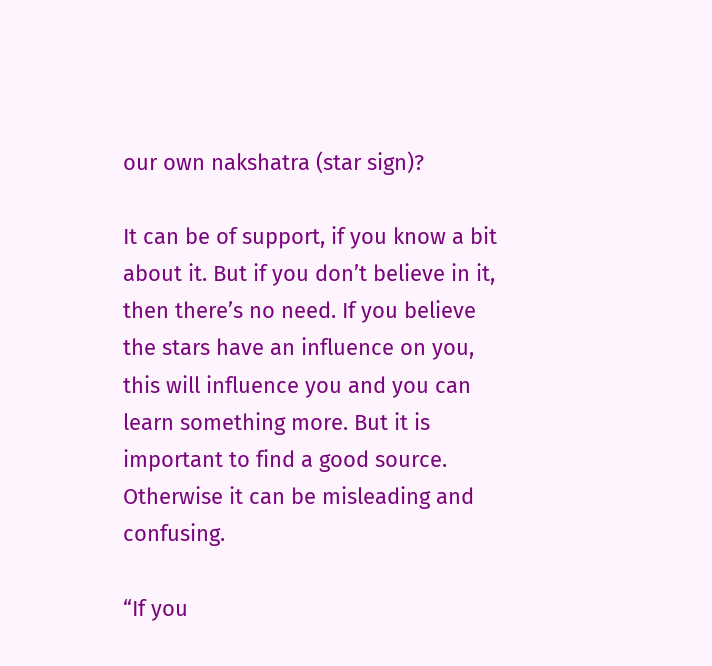our own nakshatra (star sign)?

It can be of support, if you know a bit about it. But if you don’t believe in it, then there’s no need. If you believe the stars have an influence on you, this will influence you and you can learn something more. But it is important to find a good source. Otherwise it can be misleading and confusing.

“If you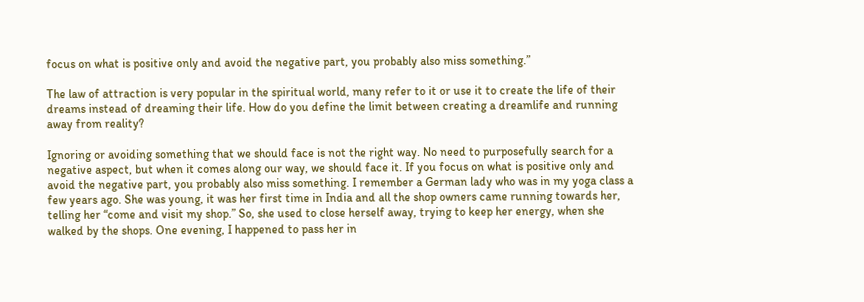focus on what is positive only and avoid the negative part, you probably also miss something.”

The law of attraction is very popular in the spiritual world, many refer to it or use it to create the life of their dreams instead of dreaming their life. How do you define the limit between creating a dreamlife and running away from reality?

Ignoring or avoiding something that we should face is not the right way. No need to purposefully search for a negative aspect, but when it comes along our way, we should face it. If you focus on what is positive only and avoid the negative part, you probably also miss something. I remember a German lady who was in my yoga class a few years ago. She was young, it was her first time in India and all the shop owners came running towards her, telling her “come and visit my shop.” So, she used to close herself away, trying to keep her energy, when she walked by the shops. One evening, I happened to pass her in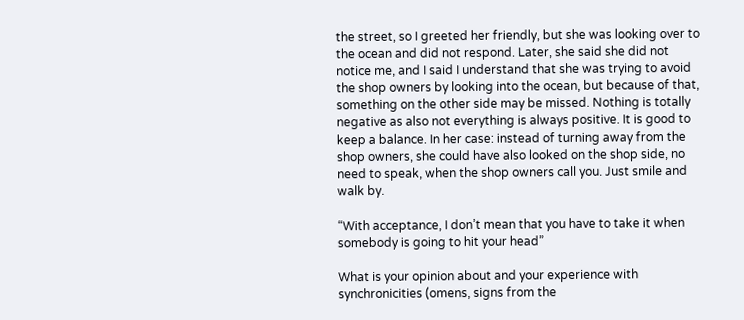the street, so I greeted her friendly, but she was looking over to the ocean and did not respond. Later, she said she did not notice me, and I said I understand that she was trying to avoid the shop owners by looking into the ocean, but because of that, something on the other side may be missed. Nothing is totally negative as also not everything is always positive. It is good to keep a balance. In her case: instead of turning away from the shop owners, she could have also looked on the shop side, no need to speak, when the shop owners call you. Just smile and walk by.

“With acceptance, I don’t mean that you have to take it when somebody is going to hit your head”

What is your opinion about and your experience with synchronicities (omens, signs from the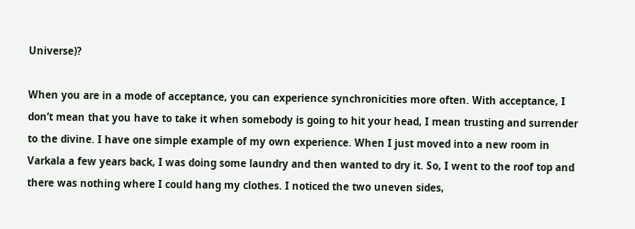Universe)?

When you are in a mode of acceptance, you can experience synchronicities more often. With acceptance, I don’t mean that you have to take it when somebody is going to hit your head, I mean trusting and surrender to the divine. I have one simple example of my own experience. When I just moved into a new room in Varkala a few years back, I was doing some laundry and then wanted to dry it. So, I went to the roof top and there was nothing where I could hang my clothes. I noticed the two uneven sides,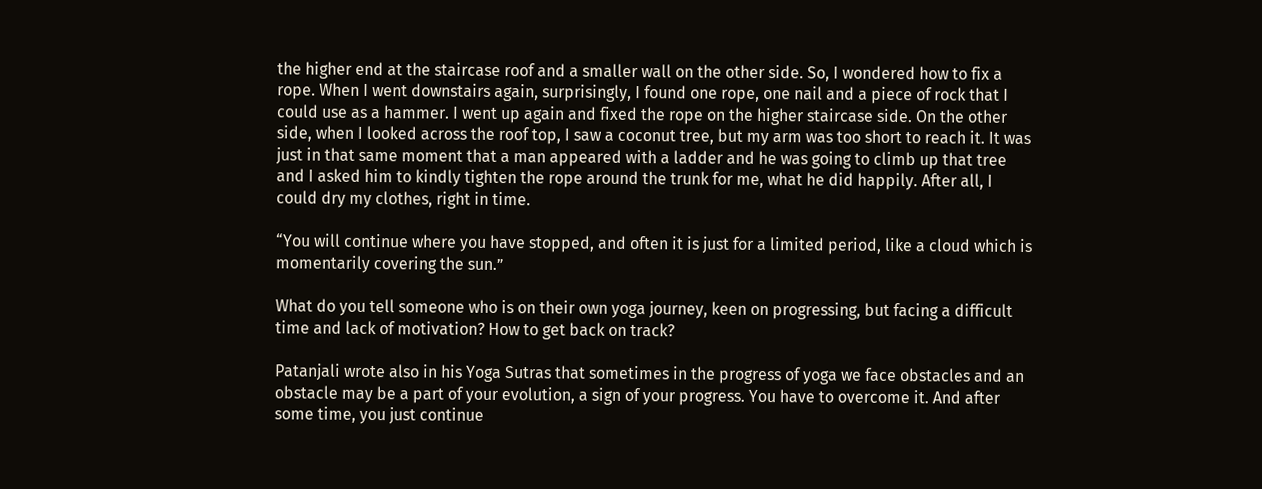the higher end at the staircase roof and a smaller wall on the other side. So, I wondered how to fix a rope. When I went downstairs again, surprisingly, I found one rope, one nail and a piece of rock that I could use as a hammer. I went up again and fixed the rope on the higher staircase side. On the other side, when I looked across the roof top, I saw a coconut tree, but my arm was too short to reach it. It was just in that same moment that a man appeared with a ladder and he was going to climb up that tree and I asked him to kindly tighten the rope around the trunk for me, what he did happily. After all, I could dry my clothes, right in time.

“You will continue where you have stopped, and often it is just for a limited period, like a cloud which is momentarily covering the sun.”

What do you tell someone who is on their own yoga journey, keen on progressing, but facing a difficult time and lack of motivation? How to get back on track?

Patanjali wrote also in his Yoga Sutras that sometimes in the progress of yoga we face obstacles and an obstacle may be a part of your evolution, a sign of your progress. You have to overcome it. And after some time, you just continue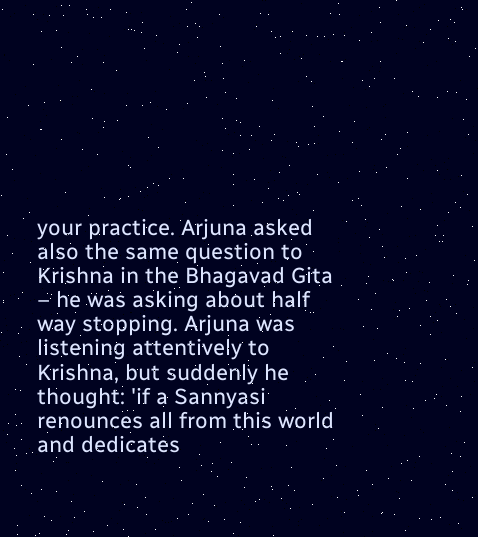your practice. Arjuna asked also the same question to Krishna in the Bhagavad Gita – he was asking about half way stopping. Arjuna was listening attentively to Krishna, but suddenly he thought: 'if a Sannyasi renounces all from this world and dedicates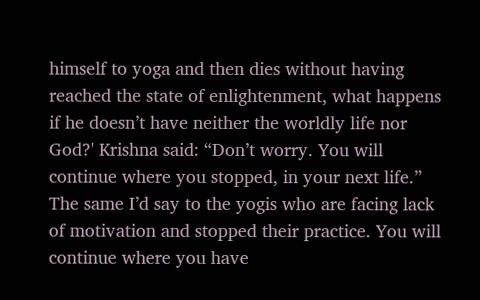himself to yoga and then dies without having reached the state of enlightenment, what happens if he doesn’t have neither the worldly life nor God?' Krishna said: “Don’t worry. You will continue where you stopped, in your next life.” The same I’d say to the yogis who are facing lack of motivation and stopped their practice. You will continue where you have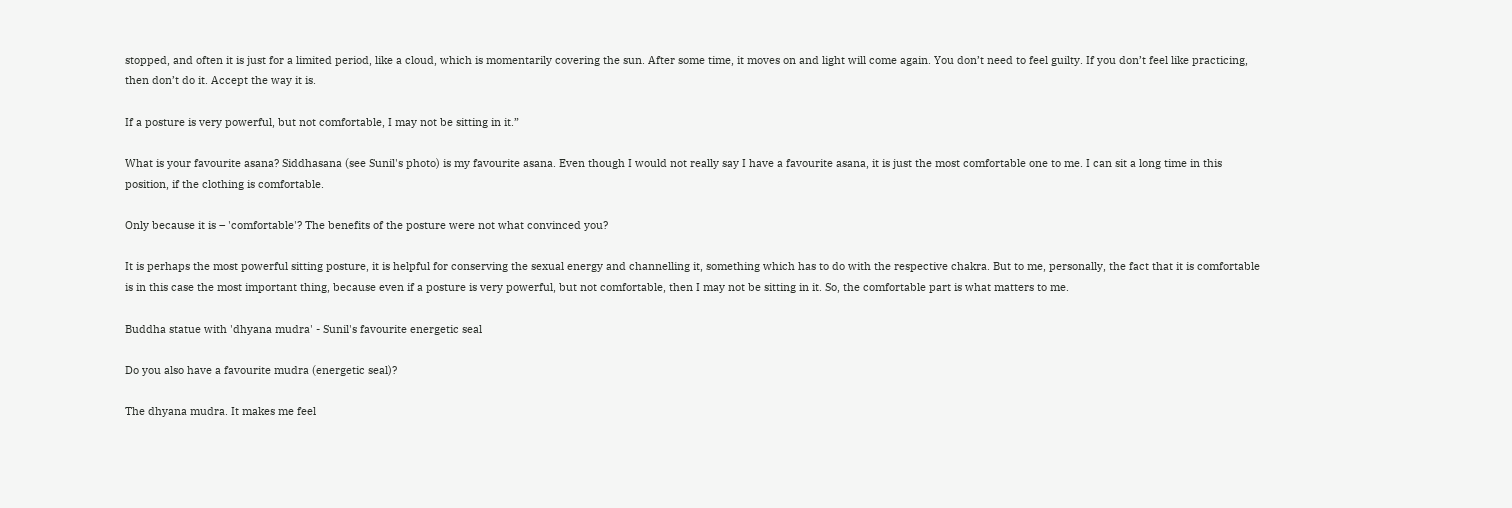stopped, and often it is just for a limited period, like a cloud, which is momentarily covering the sun. After some time, it moves on and light will come again. You don’t need to feel guilty. If you don’t feel like practicing, then don’t do it. Accept the way it is.

If a posture is very powerful, but not comfortable, I may not be sitting in it.”

What is your favourite asana? Siddhasana (see Sunil's photo) is my favourite asana. Even though I would not really say I have a favourite asana, it is just the most comfortable one to me. I can sit a long time in this position, if the clothing is comfortable.

Only because it is – 'comfortable'? The benefits of the posture were not what convinced you?

It is perhaps the most powerful sitting posture, it is helpful for conserving the sexual energy and channelling it, something which has to do with the respective chakra. But to me, personally, the fact that it is comfortable is in this case the most important thing, because even if a posture is very powerful, but not comfortable, then I may not be sitting in it. So, the comfortable part is what matters to me.

Buddha statue with 'dhyana mudra' - Sunil's favourite energetic seal

Do you also have a favourite mudra (energetic seal)?

The dhyana mudra. It makes me feel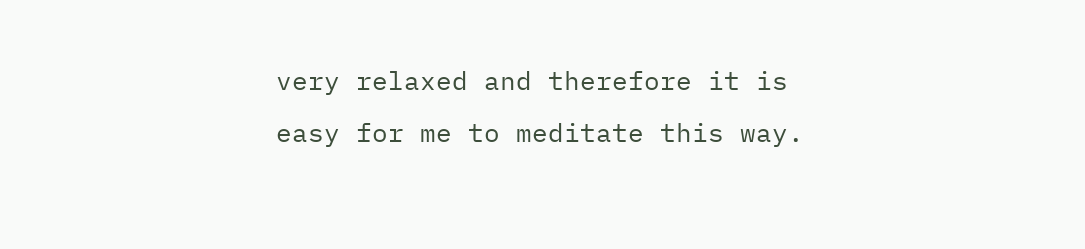very relaxed and therefore it is easy for me to meditate this way.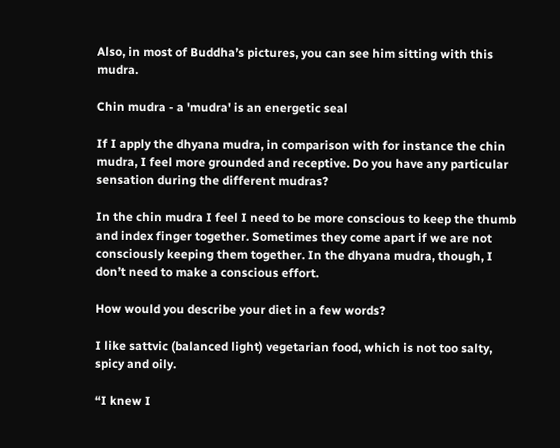Also, in most of Buddha’s pictures, you can see him sitting with this mudra.

Chin mudra - a 'mudra' is an energetic seal

If I apply the dhyana mudra, in comparison with for instance the chin mudra, I feel more grounded and receptive. Do you have any particular sensation during the different mudras?

In the chin mudra I feel I need to be more conscious to keep the thumb and index finger together. Sometimes they come apart if we are not consciously keeping them together. In the dhyana mudra, though, I don’t need to make a conscious effort.

How would you describe your diet in a few words?

I like sattvic (balanced light) vegetarian food, which is not too salty, spicy and oily.

“I knew I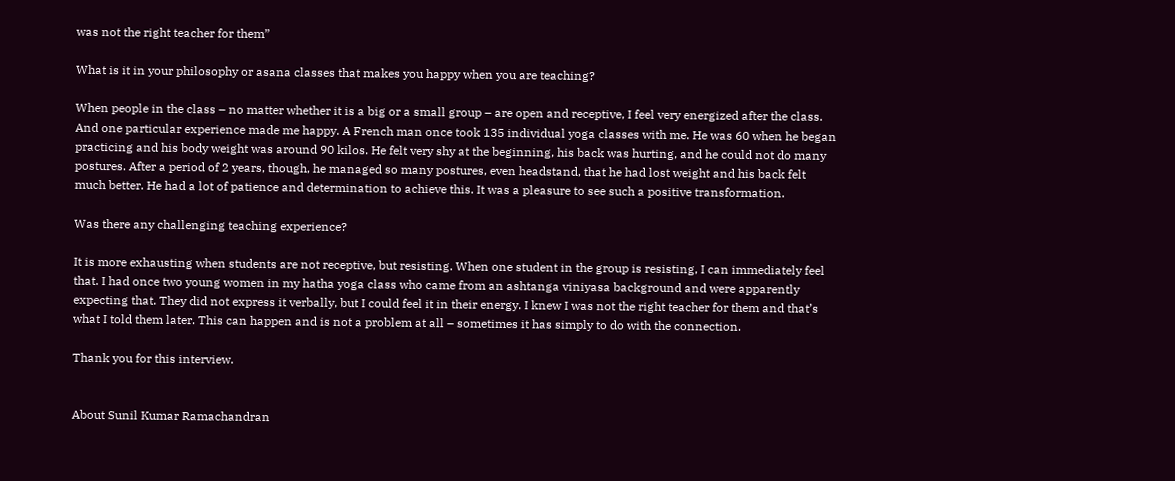was not the right teacher for them”

What is it in your philosophy or asana classes that makes you happy when you are teaching?

When people in the class – no matter whether it is a big or a small group – are open and receptive, I feel very energized after the class. And one particular experience made me happy. A French man once took 135 individual yoga classes with me. He was 60 when he began practicing and his body weight was around 90 kilos. He felt very shy at the beginning, his back was hurting, and he could not do many postures. After a period of 2 years, though, he managed so many postures, even headstand, that he had lost weight and his back felt much better. He had a lot of patience and determination to achieve this. It was a pleasure to see such a positive transformation.

Was there any challenging teaching experience?

It is more exhausting when students are not receptive, but resisting. When one student in the group is resisting, I can immediately feel that. I had once two young women in my hatha yoga class who came from an ashtanga viniyasa background and were apparently expecting that. They did not express it verbally, but I could feel it in their energy. I knew I was not the right teacher for them and that’s what I told them later. This can happen and is not a problem at all – sometimes it has simply to do with the connection.

Thank you for this interview.


About Sunil Kumar Ramachandran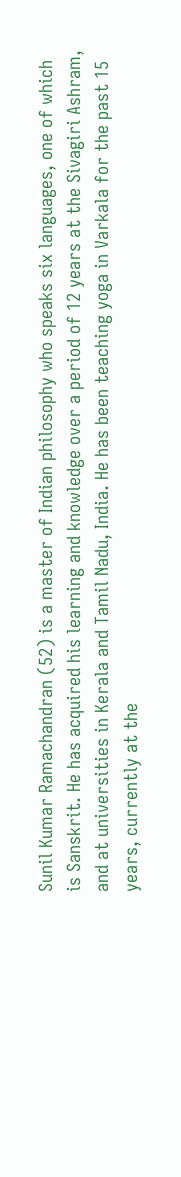Sunil Kumar Ramachandran (52) is a master of Indian philosophy who speaks six languages, one of which is Sanskrit. He has acquired his learning and knowledge over a period of 12 years at the Sivagiri Ashram, and at universities in Kerala and Tamil Nadu, India. He has been teaching yoga in Varkala for the past 15 years, currently at the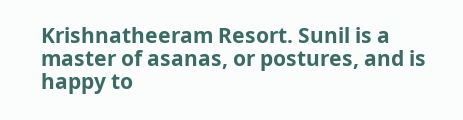Krishnatheeram Resort. Sunil is a master of asanas, or postures, and is happy to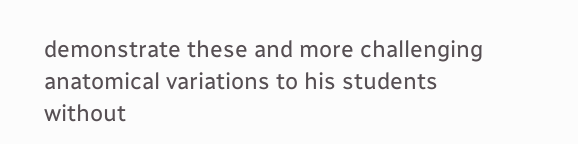demonstrate these and more challenging anatomical variations to his students without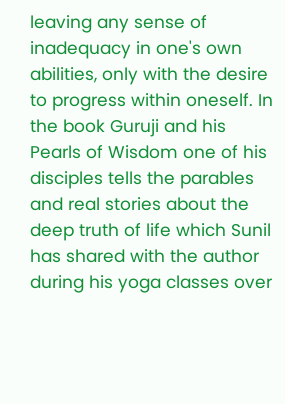leaving any sense of inadequacy in one's own abilities, only with the desire to progress within oneself. In the book Guruji and his Pearls of Wisdom one of his disciples tells the parables and real stories about the deep truth of life which Sunil has shared with the author during his yoga classes over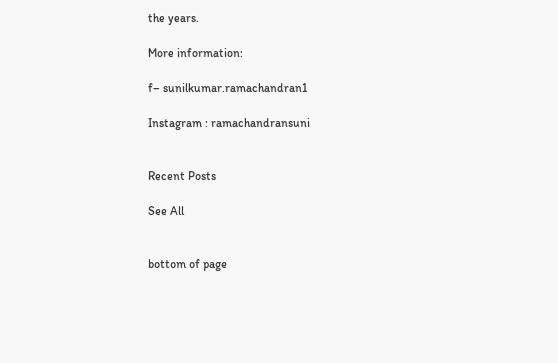the years.

More information:

f– sunilkumar.ramachandran1

Instagram : ramachandransuni


Recent Posts

See All


bottom of page